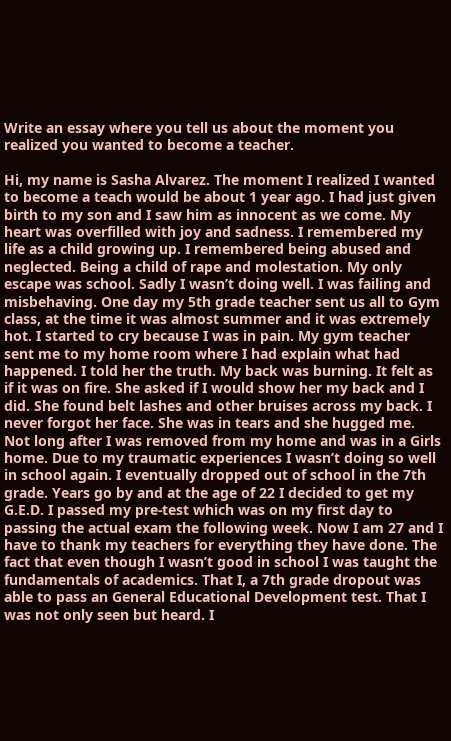Write an essay where you tell us about the moment you realized you wanted to become a teacher.

Hi, my name is Sasha Alvarez. The moment I realized I wanted to become a teach would be about 1 year ago. I had just given birth to my son and I saw him as innocent as we come. My heart was overfilled with joy and sadness. I remembered my life as a child growing up. I remembered being abused and neglected. Being a child of rape and molestation. My only escape was school. Sadly I wasn’t doing well. I was failing and misbehaving. One day my 5th grade teacher sent us all to Gym class, at the time it was almost summer and it was extremely hot. I started to cry because I was in pain. My gym teacher sent me to my home room where I had explain what had happened. I told her the truth. My back was burning. It felt as if it was on fire. She asked if I would show her my back and I did. She found belt lashes and other bruises across my back. I never forgot her face. She was in tears and she hugged me. Not long after I was removed from my home and was in a Girls home. Due to my traumatic experiences I wasn’t doing so well in school again. I eventually dropped out of school in the 7th grade. Years go by and at the age of 22 I decided to get my G.E.D. I passed my pre-test which was on my first day to passing the actual exam the following week. Now I am 27 and I have to thank my teachers for everything they have done. The fact that even though I wasn’t good in school I was taught the fundamentals of academics. That I, a 7th grade dropout was able to pass an General Educational Development test. That I was not only seen but heard. I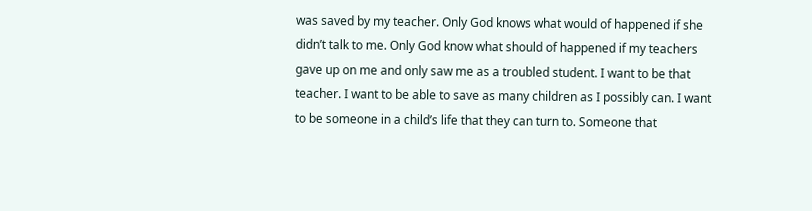was saved by my teacher. Only God knows what would of happened if she didn’t talk to me. Only God know what should of happened if my teachers gave up on me and only saw me as a troubled student. I want to be that teacher. I want to be able to save as many children as I possibly can. I want to be someone in a child’s life that they can turn to. Someone that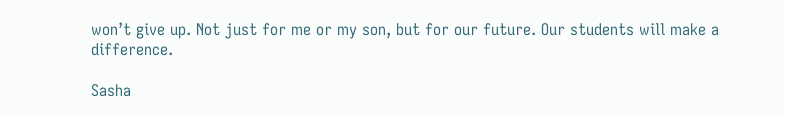won’t give up. Not just for me or my son, but for our future. Our students will make a difference.

Sasha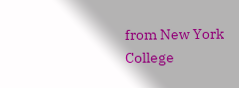from New York
College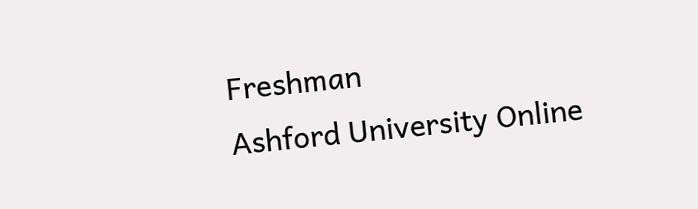Freshman
Ashford University Online